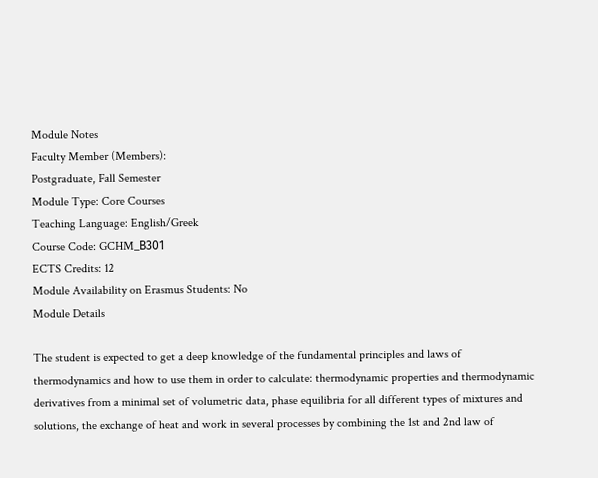Module Notes
Faculty Member (Members):
Postgraduate, Fall Semester
Module Type: Core Courses
Teaching Language: English/Greek
Course Code: GCHM_Β301
ECTS Credits: 12
Module Availability on Erasmus Students: No
Module Details

The student is expected to get a deep knowledge of the fundamental principles and laws of thermodynamics and how to use them in order to calculate: thermodynamic properties and thermodynamic derivatives from a minimal set of volumetric data, phase equilibria for all different types of mixtures and solutions, the exchange of heat and work in several processes by combining the 1st and 2nd law of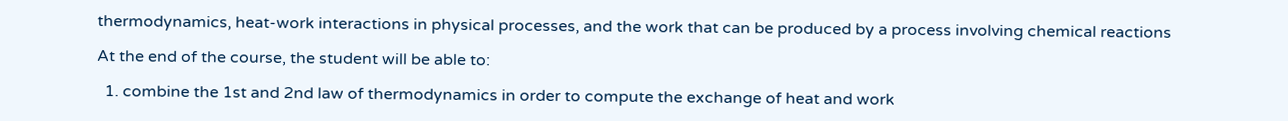thermodynamics, heat-work interactions in physical processes, and the work that can be produced by a process involving chemical reactions

At the end of the course, the student will be able to:

  1. combine the 1st and 2nd law of thermodynamics in order to compute the exchange of heat and work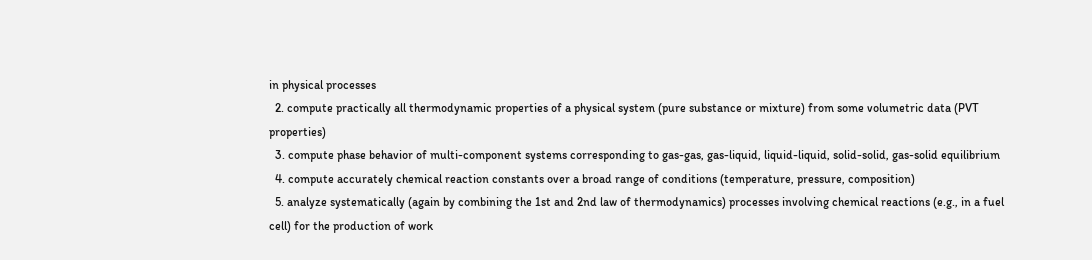in physical processes
  2. compute practically all thermodynamic properties of a physical system (pure substance or mixture) from some volumetric data (PVT properties)
  3. compute phase behavior of multi-component systems corresponding to gas-gas, gas-liquid, liquid-liquid, solid-solid, gas-solid equilibrium
  4. compute accurately chemical reaction constants over a broad range of conditions (temperature, pressure, composition)
  5. analyze systematically (again by combining the 1st and 2nd law of thermodynamics) processes involving chemical reactions (e.g., in a fuel cell) for the production of work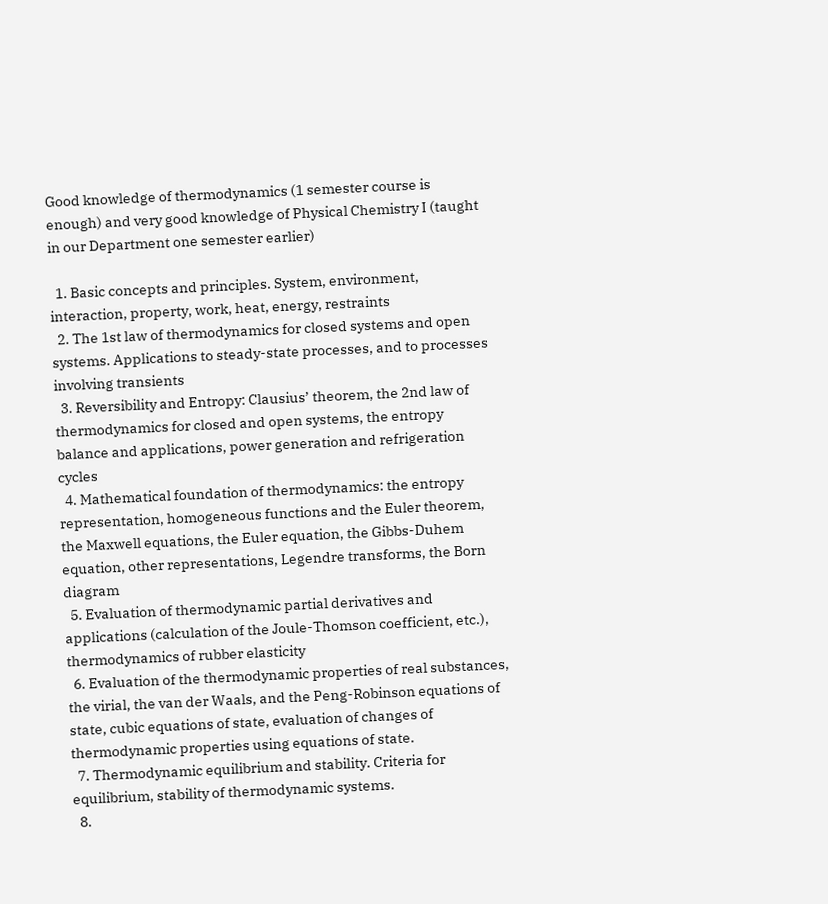Good knowledge of thermodynamics (1 semester course is enough) and very good knowledge of Physical Chemistry I (taught in our Department one semester earlier)

  1. Basic concepts and principles. System, environment, interaction, property, work, heat, energy, restraints
  2. The 1st law of thermodynamics for closed systems and open systems. Applications to steady-state processes, and to processes involving transients
  3. Reversibility and Entropy: Clausius’ theorem, the 2nd law of thermodynamics for closed and open systems, the entropy balance and applications, power generation and refrigeration cycles
  4. Mathematical foundation of thermodynamics: the entropy representation, homogeneous functions and the Euler theorem, the Maxwell equations, the Euler equation, the Gibbs-Duhem equation, other representations, Legendre transforms, the Born diagram
  5. Evaluation of thermodynamic partial derivatives and applications (calculation of the Joule-Thomson coefficient, etc.), thermodynamics of rubber elasticity
  6. Evaluation of the thermodynamic properties of real substances, the virial, the van der Waals, and the Peng-Robinson equations of state, cubic equations of state, evaluation of changes of thermodynamic properties using equations of state.
  7. Thermodynamic equilibrium and stability. Criteria for equilibrium, stability of thermodynamic systems.
  8.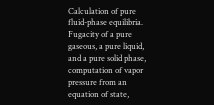Calculation of pure fluid-phase equilibria. Fugacity of a pure gaseous, a pure liquid, and a pure solid phase, computation of vapor pressure from an equation of state,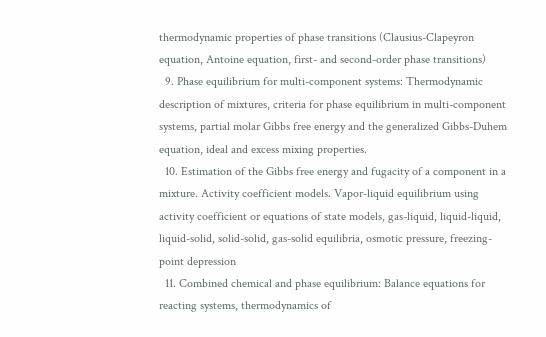thermodynamic properties of phase transitions (Clausius-Clapeyron equation, Antoine equation, first- and second-order phase transitions)
  9. Phase equilibrium for multi-component systems: Thermodynamic description of mixtures, criteria for phase equilibrium in multi-component systems, partial molar Gibbs free energy and the generalized Gibbs-Duhem equation, ideal and excess mixing properties.
  10. Estimation of the Gibbs free energy and fugacity of a component in a mixture. Activity coefficient models. Vapor-liquid equilibrium using activity coefficient or equations of state models, gas-liquid, liquid-liquid, liquid-solid, solid-solid, gas-solid equilibria, osmotic pressure, freezing-point depression
  11. Combined chemical and phase equilibrium: Balance equations for reacting systems, thermodynamics of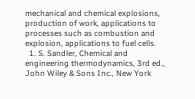mechanical and chemical explosions, production of work, applications to processes such as combustion and explosion, applications to fuel cells.
  1. S. Sandler, Chemical and engineering thermodynamics, 3rd ed., John Wiley & Sons Inc., New York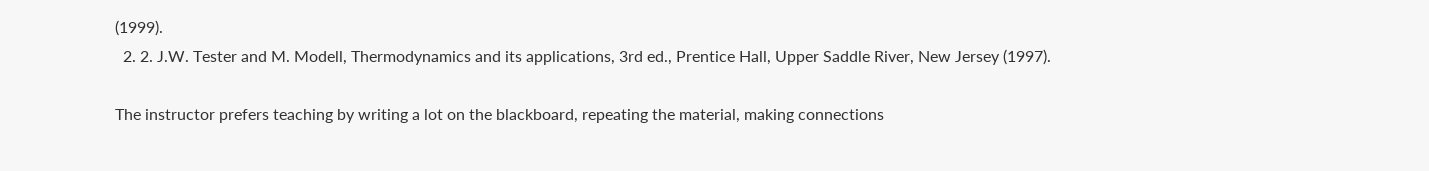(1999).
  2. 2. J.W. Tester and M. Modell, Thermodynamics and its applications, 3rd ed., Prentice Hall, Upper Saddle River, New Jersey (1997).

The instructor prefers teaching by writing a lot on the blackboard, repeating the material, making connections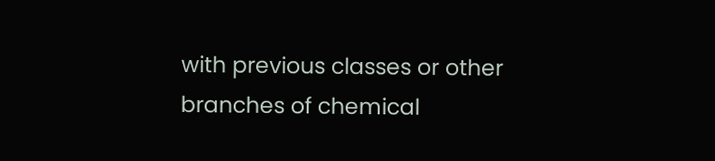with previous classes or other branches of chemical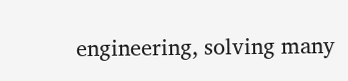engineering, solving many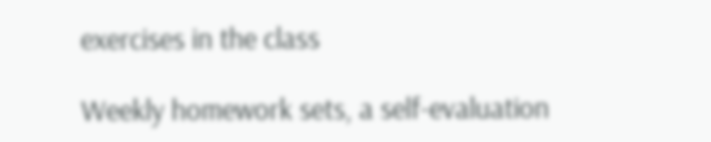exercises in the class

Weekly homework sets, a self-evaluation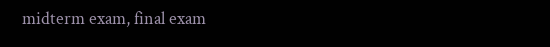midterm exam, final exam